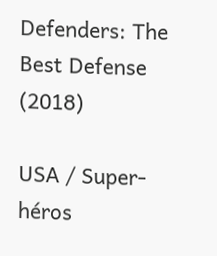Defenders: The Best Defense (2018)

USA / Super-héros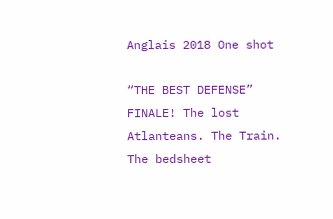Anglais 2018 One shot

“THE BEST DEFENSE” FINALE! The lost Atlanteans. The Train. The bedsheet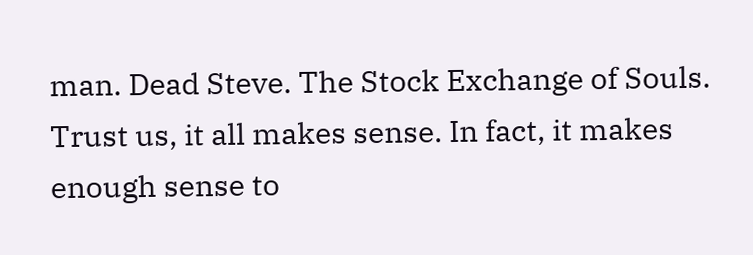man. Dead Steve. The Stock Exchange of Souls. Trust us, it all makes sense. In fact, it makes enough sense to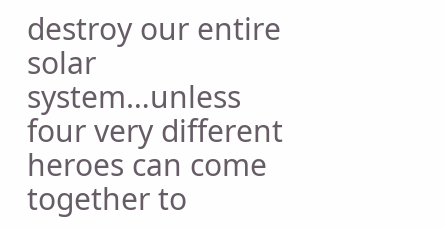destroy our entire solar system…unless four very different heroes can come together to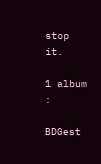stop it.

1 album :

BDGest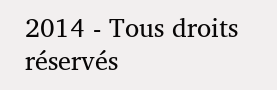2014 - Tous droits réservés